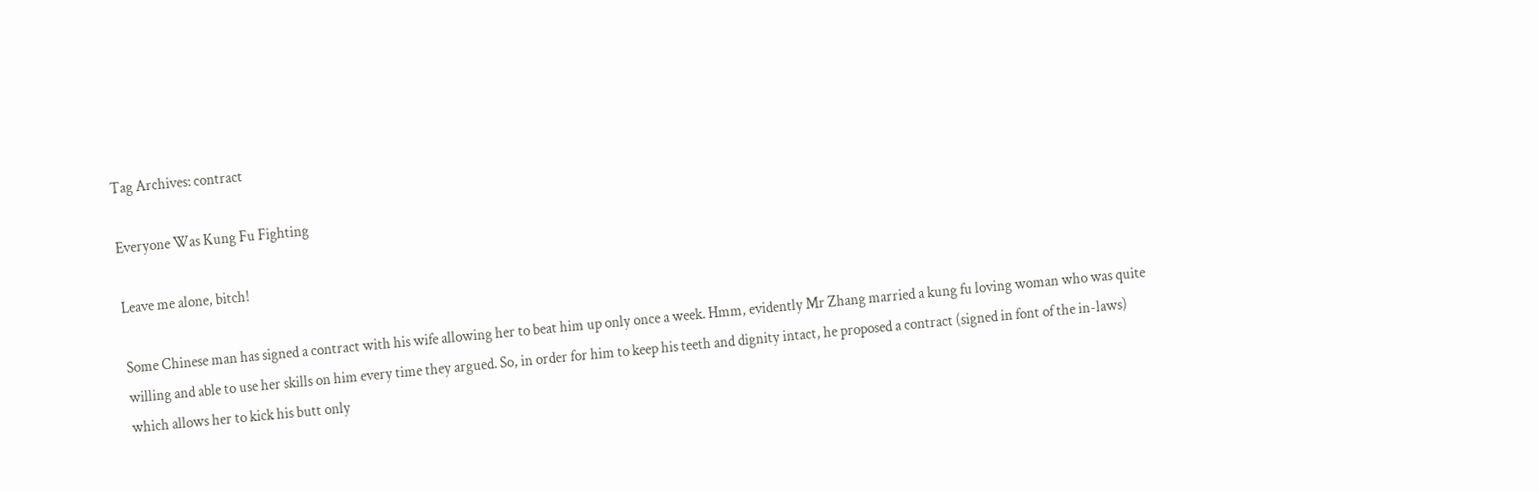Tag Archives: contract

Everyone Was Kung Fu Fighting

Leave me alone, bitch!

Some Chinese man has signed a contract with his wife allowing her to beat him up only once a week. Hmm, evidently Mr Zhang married a kung fu loving woman who was quite willing and able to use her skills on him every time they argued. So, in order for him to keep his teeth and dignity intact, he proposed a contract (signed in font of the in-laws) which allows her to kick his butt only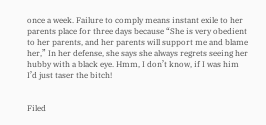once a week. Failure to comply means instant exile to her parents place for three days because “She is very obedient to her parents, and her parents will support me and blame her,” In her defense, she says she always regrets seeing her hubby with a black eye. Hmm, I don’t know, if I was him I’d just taser the bitch!


Filed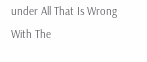under All That Is Wrong With The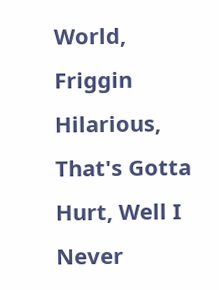World, Friggin Hilarious, That's Gotta Hurt, Well I Never